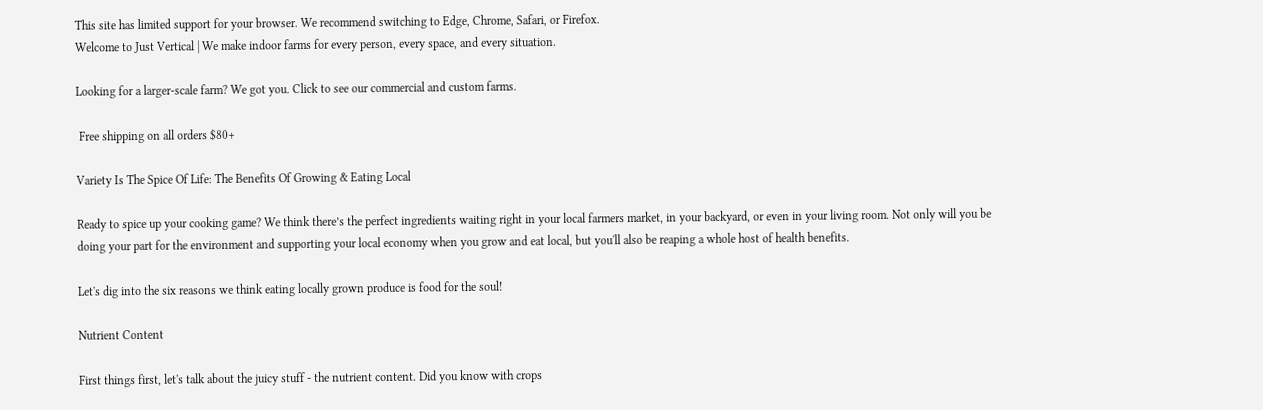This site has limited support for your browser. We recommend switching to Edge, Chrome, Safari, or Firefox.
Welcome to Just Vertical | We make indoor farms for every person, every space, and every situation.

Looking for a larger-scale farm? We got you. Click to see our commercial and custom farms.

 Free shipping on all orders $80+

Variety Is The Spice Of Life: The Benefits Of Growing & Eating Local

Ready to spice up your cooking game? We think there’s the perfect ingredients waiting right in your local farmers market, in your backyard, or even in your living room. Not only will you be doing your part for the environment and supporting your local economy when you grow and eat local, but you'll also be reaping a whole host of health benefits.

Let's dig into the six reasons we think eating locally grown produce is food for the soul!

Nutrient Content

First things first, let's talk about the juicy stuff - the nutrient content. Did you know with crops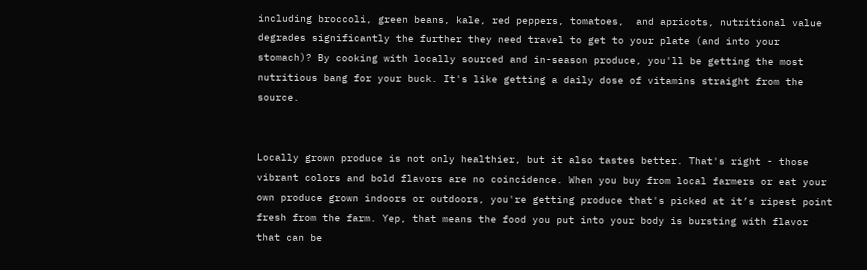including broccoli, green beans, kale, red peppers, tomatoes,  and apricots, nutritional value degrades significantly the further they need travel to get to your plate (and into your stomach)? By cooking with locally sourced and in-season produce, you'll be getting the most nutritious bang for your buck. It's like getting a daily dose of vitamins straight from the source.


Locally grown produce is not only healthier, but it also tastes better. That's right - those vibrant colors and bold flavors are no coincidence. When you buy from local farmers or eat your own produce grown indoors or outdoors, you're getting produce that's picked at it’s ripest point fresh from the farm. Yep, that means the food you put into your body is bursting with flavor that can be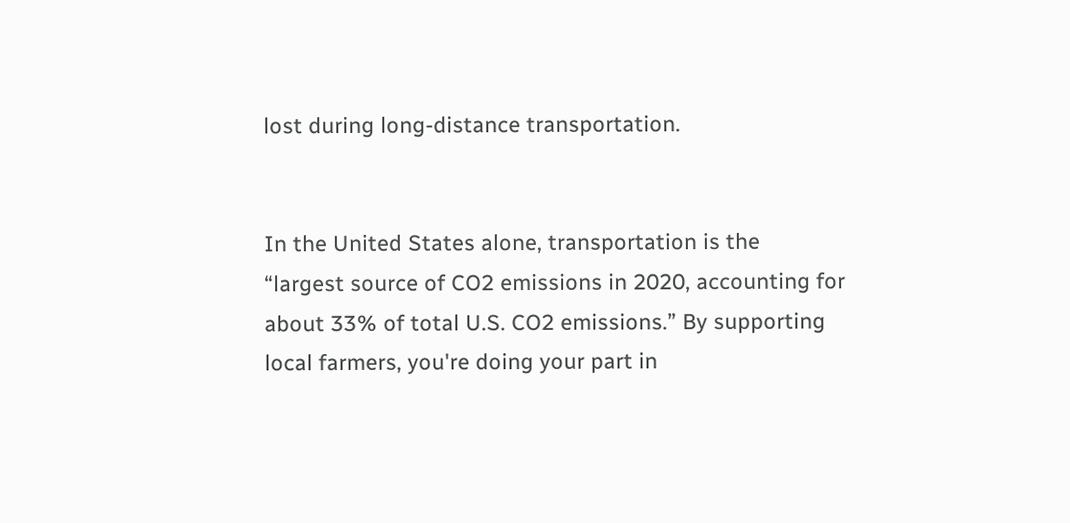lost during long-distance transportation.


In the United States alone, transportation is the “largest source of CO2 emissions in 2020, accounting for about 33% of total U.S. CO2 emissions.” By supporting local farmers, you're doing your part in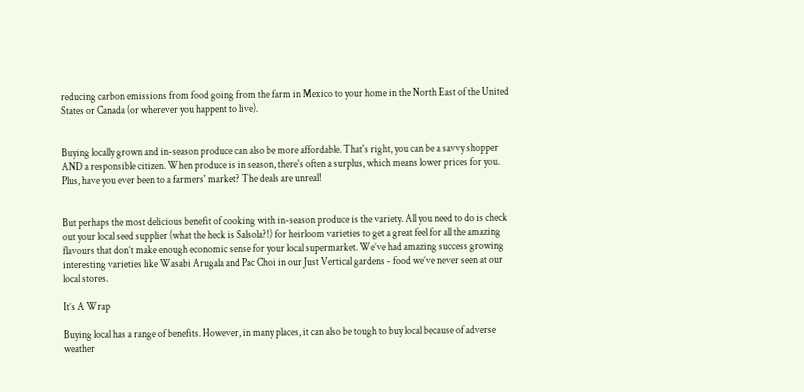reducing carbon emissions from food going from the farm in Mexico to your home in the North East of the United States or Canada (or wherever you happent to live).


Buying locally grown and in-season produce can also be more affordable. That's right, you can be a savvy shopper AND a responsible citizen. When produce is in season, there's often a surplus, which means lower prices for you. Plus, have you ever been to a farmers' market? The deals are unreal!


But perhaps the most delicious benefit of cooking with in-season produce is the variety. All you need to do is check out your local seed supplier (what the heck is Salsola?!) for heirloom varieties to get a great feel for all the amazing flavours that don’t make enough economic sense for your local supermarket. We’ve had amazing success growing interesting varieties like Wasabi Arugala and Pac Choi in our Just Vertical gardens - food we’ve never seen at our local stores.

It’s A Wrap

Buying local has a range of benefits. However, in many places, it can also be tough to buy local because of adverse weather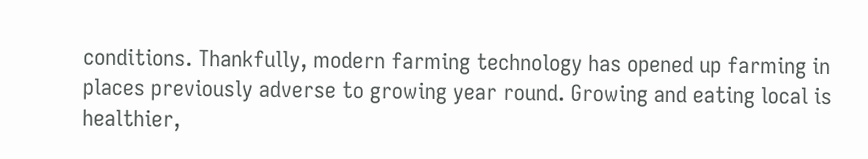conditions. Thankfully, modern farming technology has opened up farming in places previously adverse to growing year round. Growing and eating local is healthier,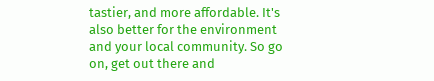tastier, and more affordable. It's also better for the environment and your local community. So go on, get out there and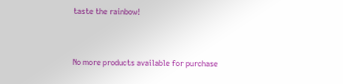taste the rainbow!


No more products available for purchase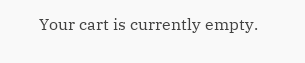Your cart is currently empty.